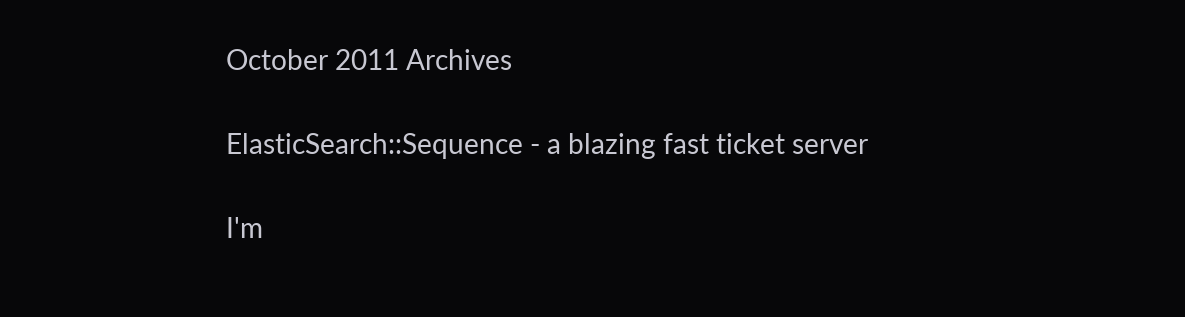October 2011 Archives

ElasticSearch::Sequence - a blazing fast ticket server

I'm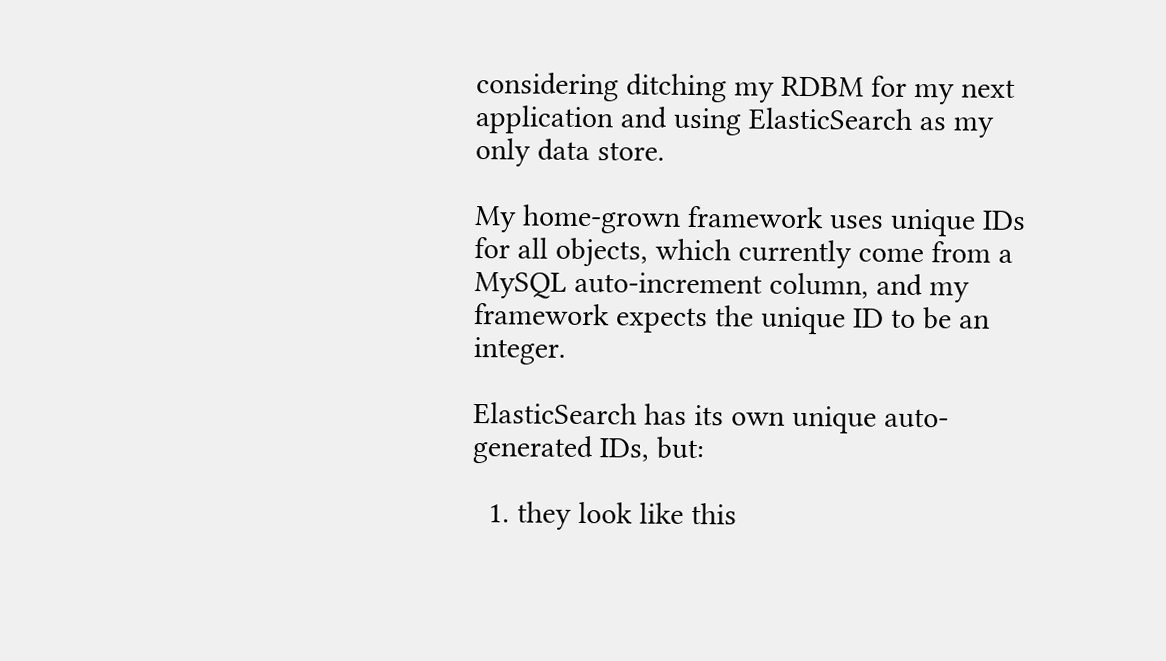considering ditching my RDBM for my next application and using ElasticSearch as my only data store.

My home-grown framework uses unique IDs for all objects, which currently come from a MySQL auto-increment column, and my framework expects the unique ID to be an integer.

ElasticSearch has its own unique auto-generated IDs, but:

  1. they look like this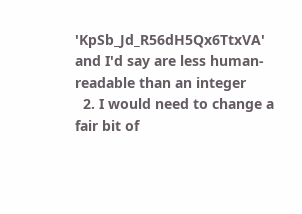'KpSb_Jd_R56dH5Qx6TtxVA' and I'd say are less human-readable than an integer
  2. I would need to change a fair bit of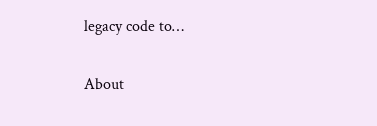legacy code to…

About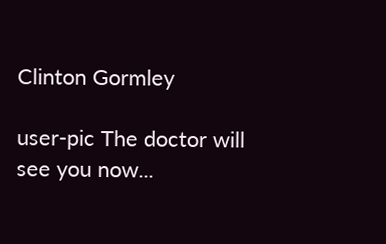Clinton Gormley

user-pic The doctor will see you now...